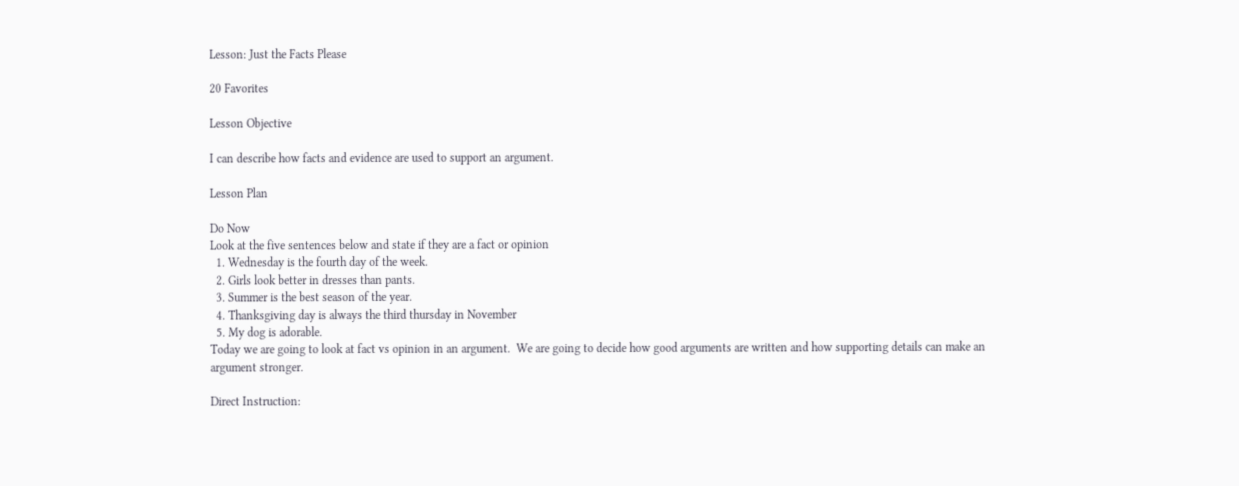Lesson: Just the Facts Please

20 Favorites

Lesson Objective

I can describe how facts and evidence are used to support an argument.

Lesson Plan

Do Now
Look at the five sentences below and state if they are a fact or opinion
  1. Wednesday is the fourth day of the week.
  2. Girls look better in dresses than pants.
  3. Summer is the best season of the year.
  4. Thanksgiving day is always the third thursday in November
  5. My dog is adorable.
Today we are going to look at fact vs opinion in an argument.  We are going to decide how good arguments are written and how supporting details can make an argument stronger.

Direct Instruction: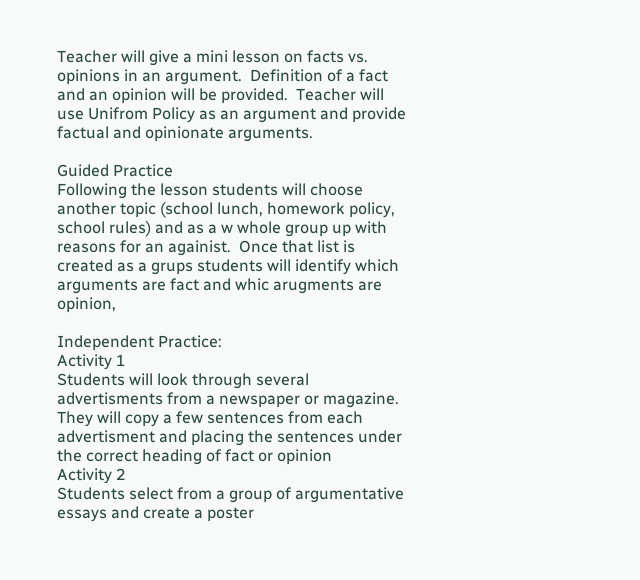Teacher will give a mini lesson on facts vs. opinions in an argument.  Definition of a fact and an opinion will be provided.  Teacher will use Unifrom Policy as an argument and provide factual and opinionate arguments.

Guided Practice
Following the lesson students will choose another topic (school lunch, homework policy, school rules) and as a w whole group up with reasons for an againist.  Once that list is created as a grups students will identify which arguments are fact and whic arugments are opinion,

Independent Practice:
Activity 1
Students will look through several advertisments from a newspaper or magazine.  They will copy a few sentences from each advertisment and placing the sentences under the correct heading of fact or opinion
Activity 2
Students select from a group of argumentative essays and create a poster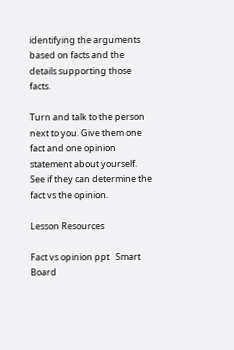identifying the arguments based on facts and the details supporting those facts.

Turn and talk to the person next to you. Give them one fact and one opinion statement about yourself.  See if they can determine the fact vs the opinion.

Lesson Resources

Fact vs opinion ppt   Smart Board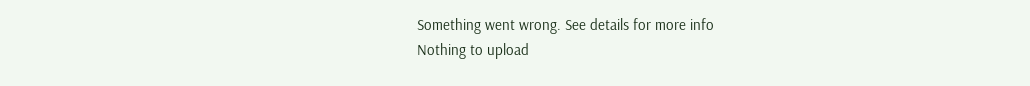Something went wrong. See details for more info
Nothing to upload